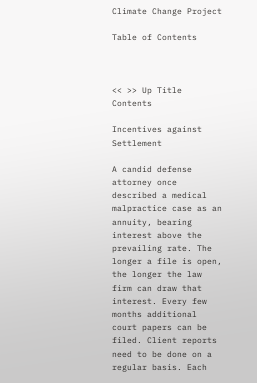Climate Change Project

Table of Contents



<< >> Up Title Contents

Incentives against Settlement

A candid defense attorney once described a medical malpractice case as an annuity, bearing interest above the prevailing rate. The longer a file is open, the longer the law firm can draw that interest. Every few months additional court papers can be filed. Client reports need to be done on a regular basis. Each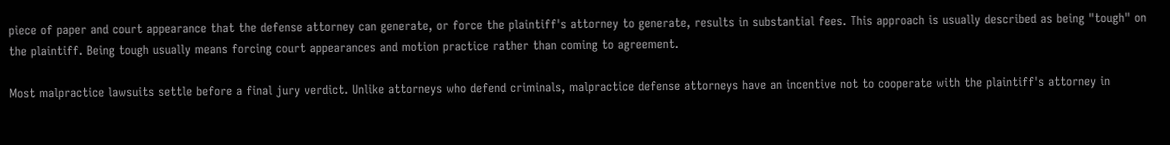piece of paper and court appearance that the defense attorney can generate, or force the plaintiff's attorney to generate, results in substantial fees. This approach is usually described as being "tough" on the plaintiff. Being tough usually means forcing court appearances and motion practice rather than coming to agreement.

Most malpractice lawsuits settle before a final jury verdict. Unlike attorneys who defend criminals, malpractice defense attorneys have an incentive not to cooperate with the plaintiff's attorney in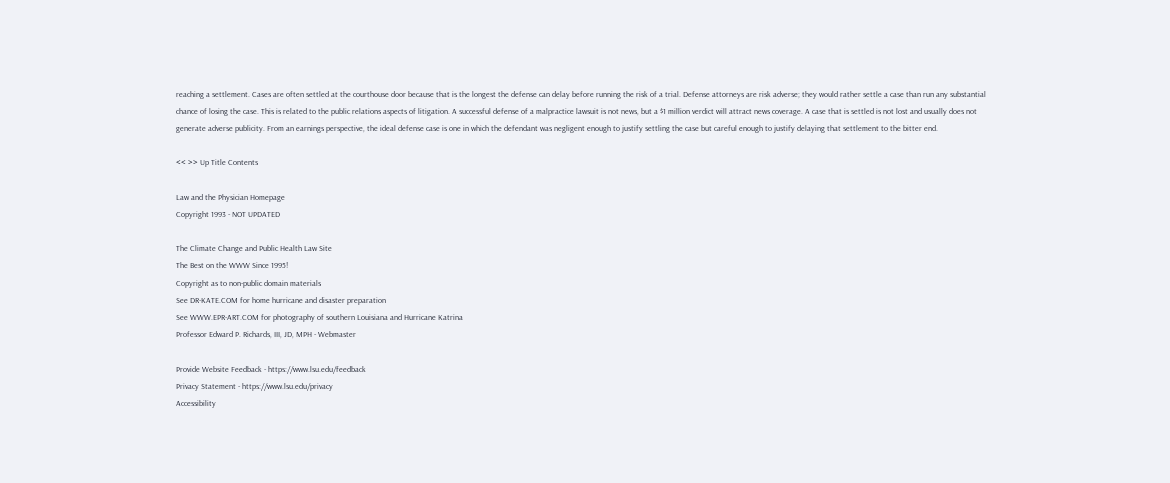reaching a settlement. Cases are often settled at the courthouse door because that is the longest the defense can delay before running the risk of a trial. Defense attorneys are risk adverse; they would rather settle a case than run any substantial chance of losing the case. This is related to the public relations aspects of litigation. A successful defense of a malpractice lawsuit is not news, but a $1 million verdict will attract news coverage. A case that is settled is not lost and usually does not generate adverse publicity. From an earnings perspective, the ideal defense case is one in which the defendant was negligent enough to justify settling the case but careful enough to justify delaying that settlement to the bitter end.

<< >> Up Title Contents

Law and the Physician Homepage
Copyright 1993 - NOT UPDATED

The Climate Change and Public Health Law Site
The Best on the WWW Since 1995!
Copyright as to non-public domain materials
See DR-KATE.COM for home hurricane and disaster preparation
See WWW.EPR-ART.COM for photography of southern Louisiana and Hurricane Katrina
Professor Edward P. Richards, III, JD, MPH - Webmaster

Provide Website Feedback - https://www.lsu.edu/feedback
Privacy Statement - https://www.lsu.edu/privacy
Accessibility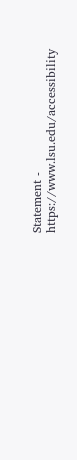Statement - https://www.lsu.edu/accessibility